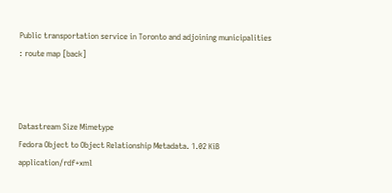Public transportation service in Toronto and adjoining municipalities : route map [back]



Datastream Size Mimetype
Fedora Object to Object Relationship Metadata. 1.02 KiB application/rdf+xml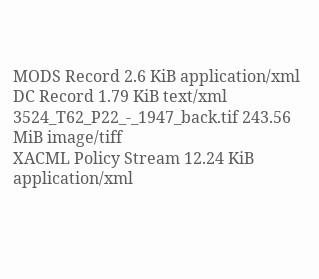MODS Record 2.6 KiB application/xml
DC Record 1.79 KiB text/xml
3524_T62_P22_-_1947_back.tif 243.56 MiB image/tiff
XACML Policy Stream 12.24 KiB application/xml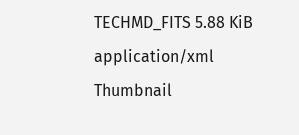TECHMD_FITS 5.88 KiB application/xml
Thumbnail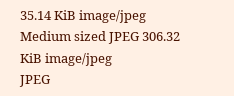35.14 KiB image/jpeg
Medium sized JPEG 306.32 KiB image/jpeg
JPEG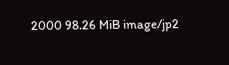2000 98.26 MiB image/jp2